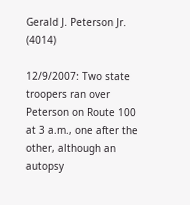Gerald J. Peterson Jr. (4014)

12/9/2007: Two state troopers ran over Peterson on Route 100 at 3 a.m., one after the other, although an autopsy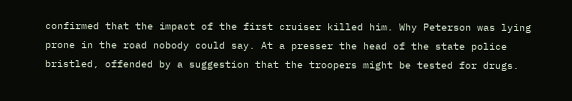confirmed that the impact of the first cruiser killed him. Why Peterson was lying prone in the road nobody could say. At a presser the head of the state police bristled, offended by a suggestion that the troopers might be tested for drugs.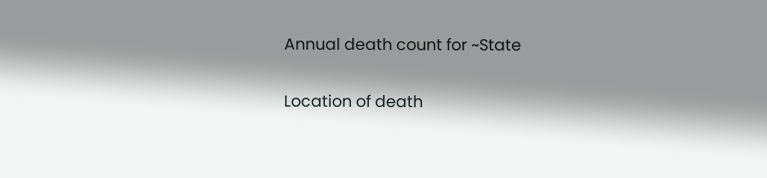Annual death count for ~State

Location of death